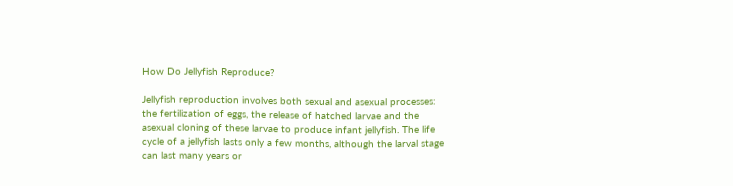How Do Jellyfish Reproduce?

Jellyfish reproduction involves both sexual and asexual processes: the fertilization of eggs, the release of hatched larvae and the asexual cloning of these larvae to produce infant jellyfish. The life cycle of a jellyfish lasts only a few months, although the larval stage can last many years or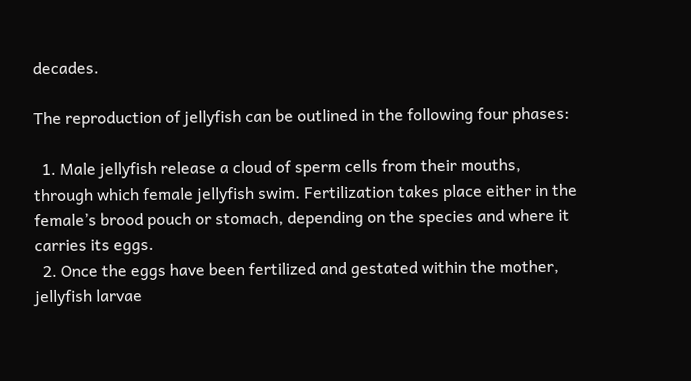decades.

The reproduction of jellyfish can be outlined in the following four phases:

  1. Male jellyfish release a cloud of sperm cells from their mouths, through which female jellyfish swim. Fertilization takes place either in the female’s brood pouch or stomach, depending on the species and where it carries its eggs.
  2. Once the eggs have been fertilized and gestated within the mother, jellyfish larvae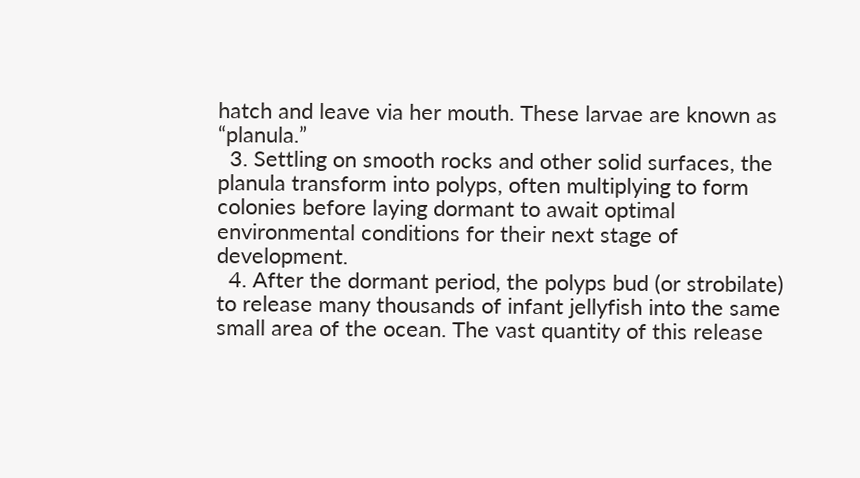hatch and leave via her mouth. These larvae are known as “planula.”
  3. Settling on smooth rocks and other solid surfaces, the planula transform into polyps, often multiplying to form colonies before laying dormant to await optimal environmental conditions for their next stage of development.
  4. After the dormant period, the polyps bud (or strobilate) to release many thousands of infant jellyfish into the same small area of the ocean. The vast quantity of this release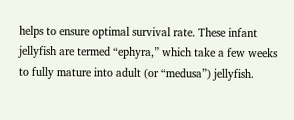helps to ensure optimal survival rate. These infant jellyfish are termed “ephyra,” which take a few weeks to fully mature into adult (or “medusa”) jellyfish.